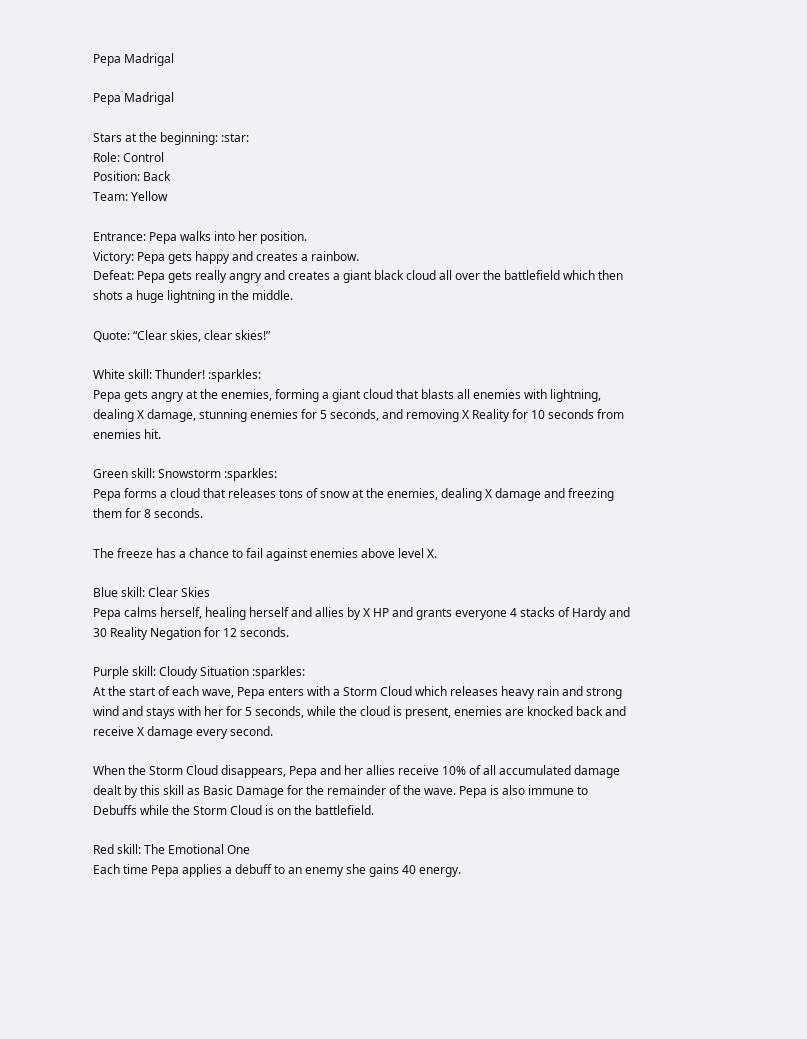Pepa Madrigal

Pepa Madrigal

Stars at the beginning: :star:
Role: Control
Position: Back
Team: Yellow

Entrance: Pepa walks into her position.
Victory: Pepa gets happy and creates a rainbow.
Defeat: Pepa gets really angry and creates a giant black cloud all over the battlefield which then shots a huge lightning in the middle.

Quote: “Clear skies, clear skies!”

White skill: Thunder! :sparkles:
Pepa gets angry at the enemies, forming a giant cloud that blasts all enemies with lightning, dealing X damage, stunning enemies for 5 seconds, and removing X Reality for 10 seconds from enemies hit.

Green skill: Snowstorm :sparkles:
Pepa forms a cloud that releases tons of snow at the enemies, dealing X damage and freezing them for 8 seconds.

The freeze has a chance to fail against enemies above level X.

Blue skill: Clear Skies
Pepa calms herself, healing herself and allies by X HP and grants everyone 4 stacks of Hardy and 30 Reality Negation for 12 seconds.

Purple skill: Cloudy Situation :sparkles:
At the start of each wave, Pepa enters with a Storm Cloud which releases heavy rain and strong wind and stays with her for 5 seconds, while the cloud is present, enemies are knocked back and receive X damage every second.

When the Storm Cloud disappears, Pepa and her allies receive 10% of all accumulated damage dealt by this skill as Basic Damage for the remainder of the wave. Pepa is also immune to Debuffs while the Storm Cloud is on the battlefield.

Red skill: The Emotional One
Each time Pepa applies a debuff to an enemy she gains 40 energy.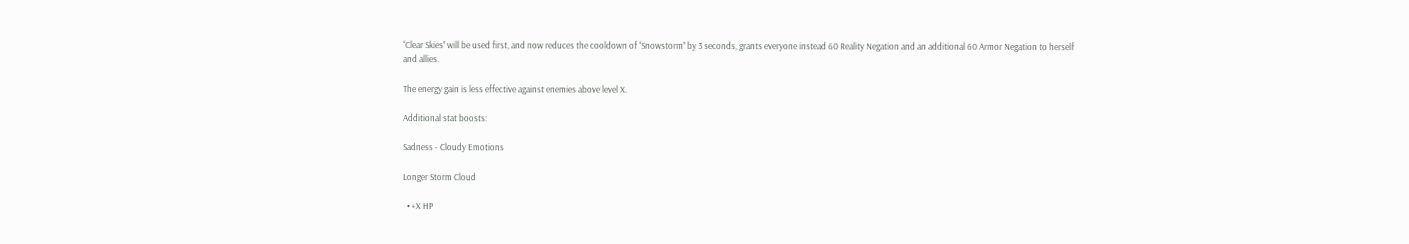‘‘Clear Skies’’ will be used first, and now reduces the cooldown of ‘‘Snowstorm’’ by 3 seconds, grants everyone instead 60 Reality Negation and an additional 60 Armor Negation to herself and allies.

The energy gain is less effective against enemies above level X.

Additional stat boosts:

Sadness - Cloudy Emotions

Longer Storm Cloud

  • +X HP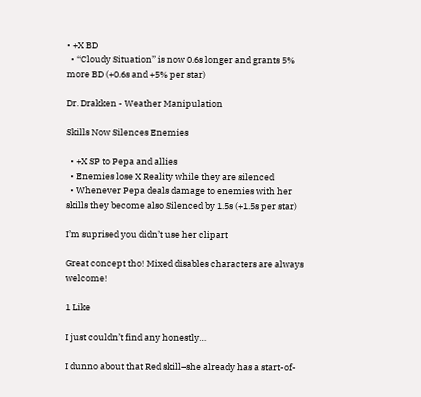• +X BD
  • ‘‘Cloudy Situation’’ is now 0.6s longer and grants 5% more BD (+0.6s and +5% per star)

Dr. Drakken - Weather Manipulation

Skills Now Silences Enemies

  • +X SP to Pepa and allies
  • Enemies lose X Reality while they are silenced
  • Whenever Pepa deals damage to enemies with her skills they become also Silenced by 1.5s (+1.5s per star)

I’m suprised you didn’t use her clipart

Great concept tho! Mixed disables characters are always welcome!

1 Like

I just couldn’t find any honestly…

I dunno about that Red skill–she already has a start-of-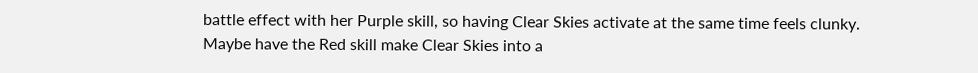battle effect with her Purple skill, so having Clear Skies activate at the same time feels clunky. Maybe have the Red skill make Clear Skies into a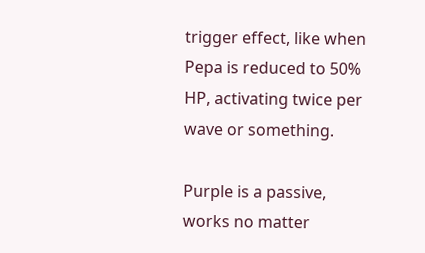trigger effect, like when Pepa is reduced to 50% HP, activating twice per wave or something.

Purple is a passive, works no matter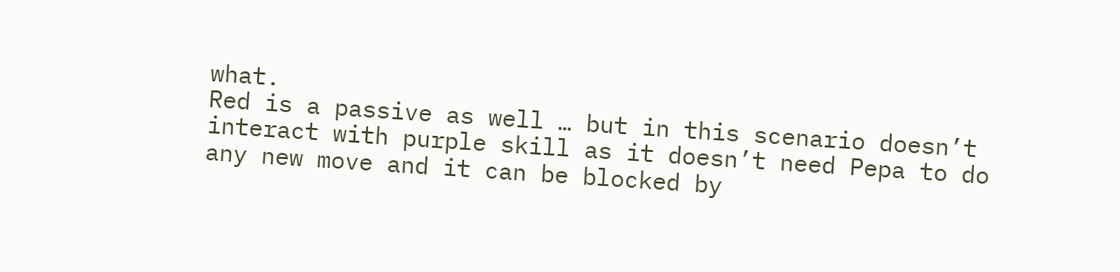what.
Red is a passive as well … but in this scenario doesn’t interact with purple skill as it doesn’t need Pepa to do any new move and it can be blocked by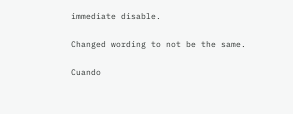immediate disable.

Changed wording to not be the same.

Cuando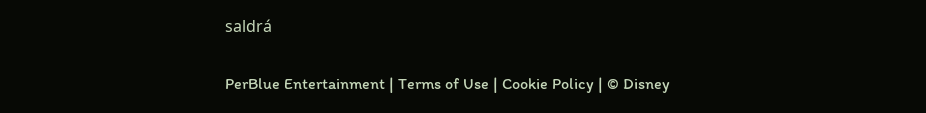saldrá

PerBlue Entertainment | Terms of Use | Cookie Policy | © Disney